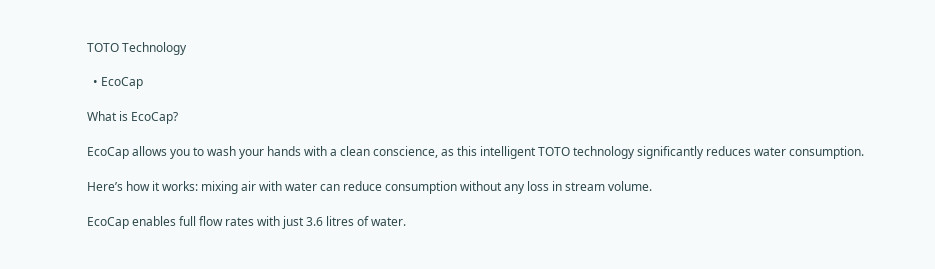TOTO Technology

  • EcoCap

What is EcoCap?

EcoCap allows you to wash your hands with a clean conscience, as this intelligent TOTO technology significantly reduces water consumption.

Here’s how it works: mixing air with water can reduce consumption without any loss in stream volume.

EcoCap enables full flow rates with just 3.6 litres of water.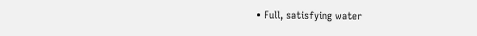• Full, satisfying water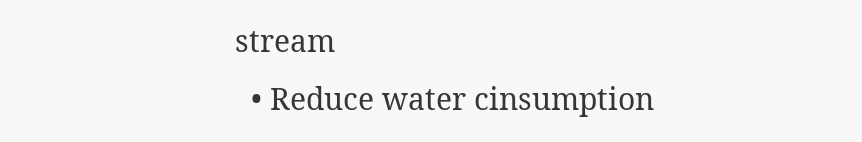stream
  • Reduce water cinsumption